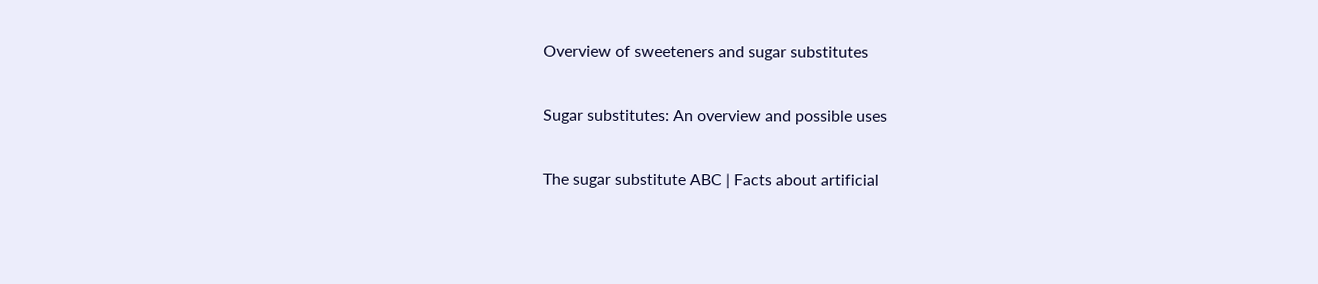Overview of sweeteners and sugar substitutes

Sugar substitutes: An overview and possible uses

The sugar substitute ABC | Facts about artificial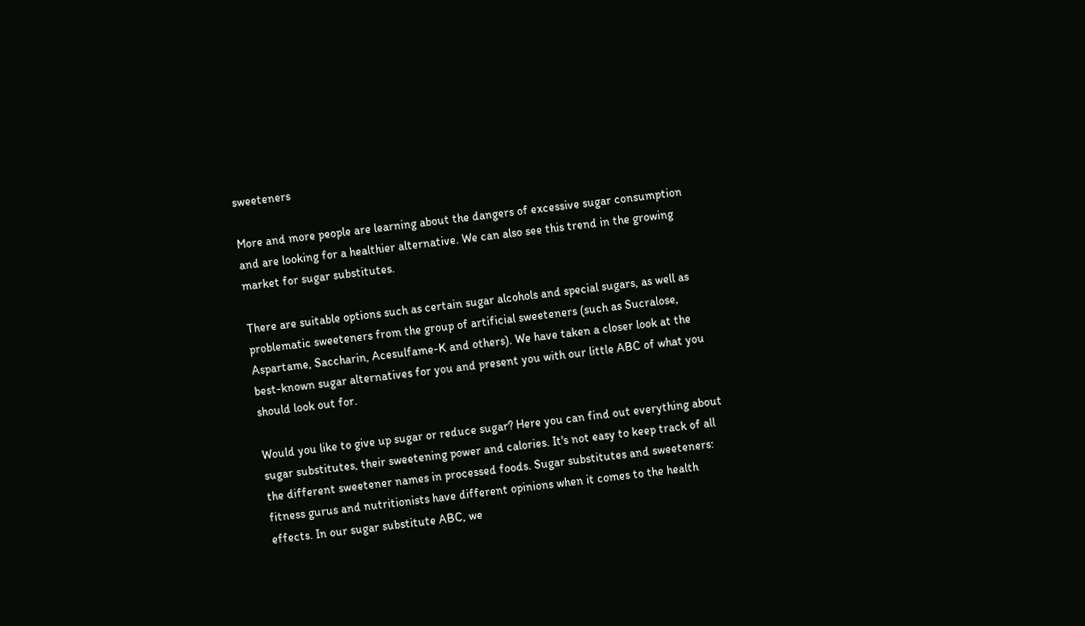sweeteners

More and more people are learning about the dangers of excessive sugar consumption and are looking for a healthier alternative. We can also see this trend in the growing market for sugar substitutes.

There are suitable options such as certain sugar alcohols and special sugars, as well as problematic sweeteners from the group of artificial sweeteners (such as Sucralose, Aspartame, Saccharin, Acesulfame-K and others). We have taken a closer look at the best-known sugar alternatives for you and present you with our little ABC of what you should look out for.

Would you like to give up sugar or reduce sugar? Here you can find out everything about sugar substitutes, their sweetening power and calories. It's not easy to keep track of all the different sweetener names in processed foods. Sugar substitutes and sweeteners: fitness gurus and nutritionists have different opinions when it comes to the health effects. In our sugar substitute ABC, we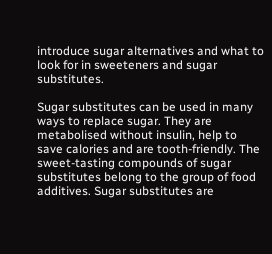introduce sugar alternatives and what to look for in sweeteners and sugar substitutes.

Sugar substitutes can be used in many ways to replace sugar. They are metabolised without insulin, help to save calories and are tooth-friendly. The sweet-tasting compounds of sugar substitutes belong to the group of food additives. Sugar substitutes are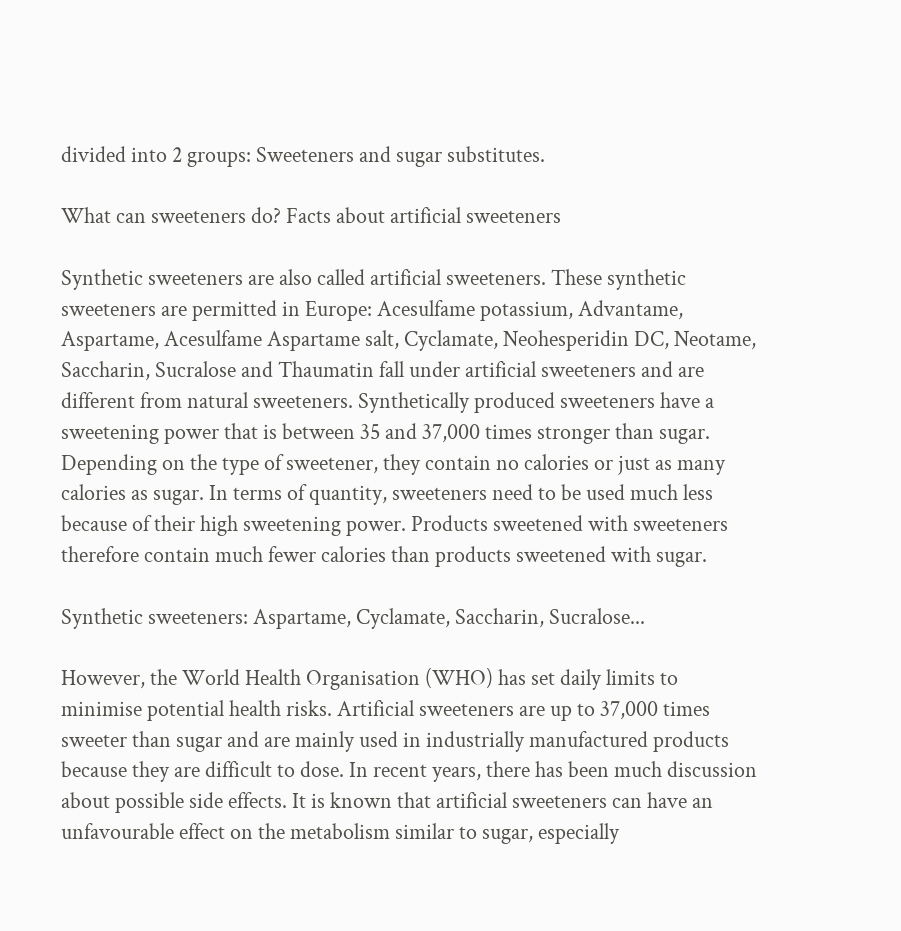divided into 2 groups: Sweeteners and sugar substitutes.

What can sweeteners do? Facts about artificial sweeteners

Synthetic sweeteners are also called artificial sweeteners. These synthetic sweeteners are permitted in Europe: Acesulfame potassium, Advantame, Aspartame, Acesulfame Aspartame salt, Cyclamate, Neohesperidin DC, Neotame, Saccharin, Sucralose and Thaumatin fall under artificial sweeteners and are different from natural sweeteners. Synthetically produced sweeteners have a sweetening power that is between 35 and 37,000 times stronger than sugar. Depending on the type of sweetener, they contain no calories or just as many calories as sugar. In terms of quantity, sweeteners need to be used much less because of their high sweetening power. Products sweetened with sweeteners therefore contain much fewer calories than products sweetened with sugar.

Synthetic sweeteners: Aspartame, Cyclamate, Saccharin, Sucralose...

However, the World Health Organisation (WHO) has set daily limits to minimise potential health risks. Artificial sweeteners are up to 37,000 times sweeter than sugar and are mainly used in industrially manufactured products because they are difficult to dose. In recent years, there has been much discussion about possible side effects. It is known that artificial sweeteners can have an unfavourable effect on the metabolism similar to sugar, especially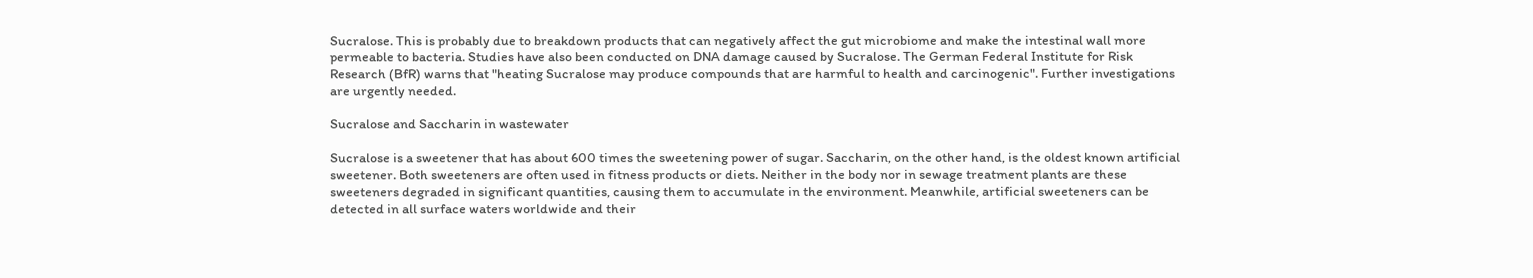Sucralose. This is probably due to breakdown products that can negatively affect the gut microbiome and make the intestinal wall more permeable to bacteria. Studies have also been conducted on DNA damage caused by Sucralose. The German Federal Institute for Risk Research (BfR) warns that "heating Sucralose may produce compounds that are harmful to health and carcinogenic". Further investigations are urgently needed.

Sucralose and Saccharin in wastewater

Sucralose is a sweetener that has about 600 times the sweetening power of sugar. Saccharin, on the other hand, is the oldest known artificial sweetener. Both sweeteners are often used in fitness products or diets. Neither in the body nor in sewage treatment plants are these sweeteners degraded in significant quantities, causing them to accumulate in the environment. Meanwhile, artificial sweeteners can be detected in all surface waters worldwide and their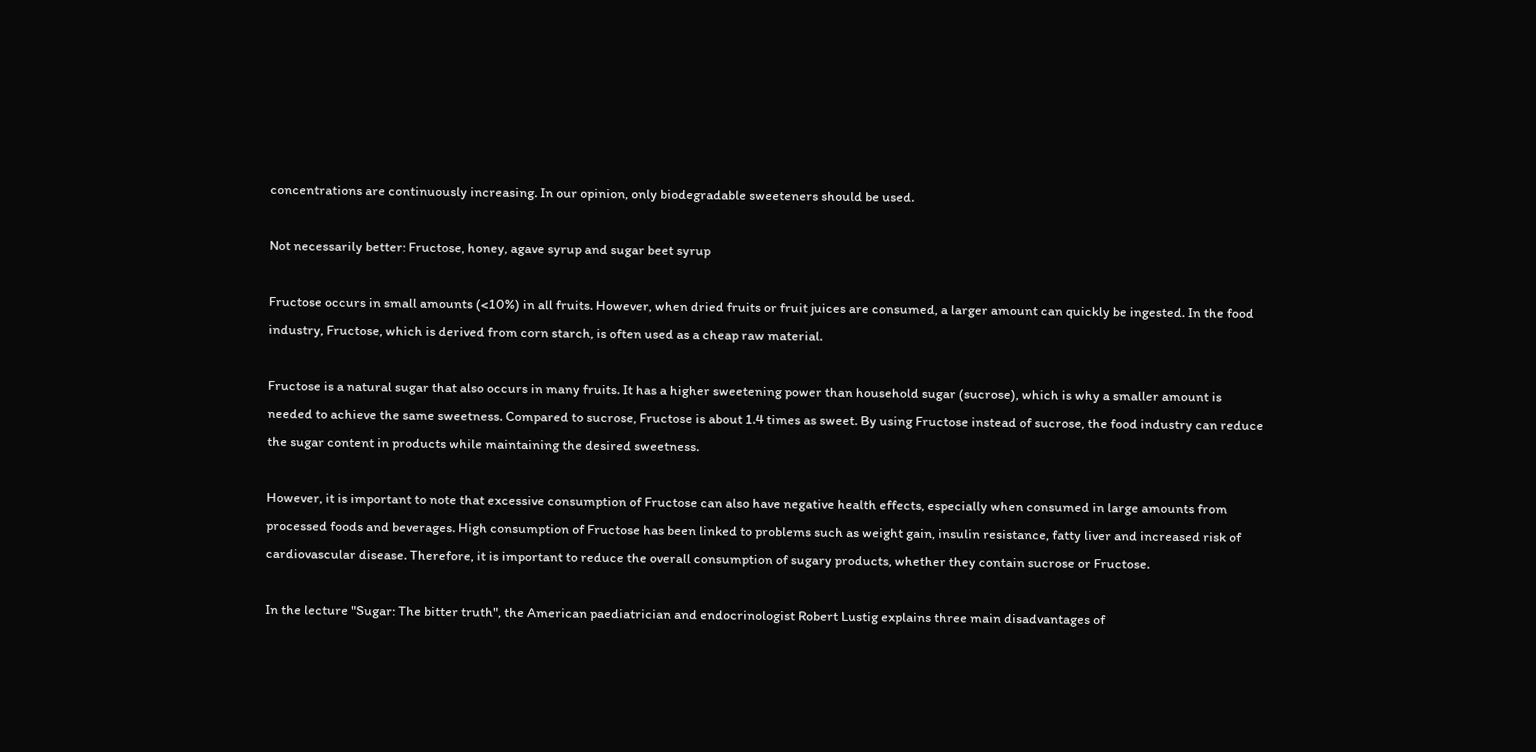concentrations are continuously increasing. In our opinion, only biodegradable sweeteners should be used.

Not necessarily better: Fructose, honey, agave syrup and sugar beet syrup

Fructose occurs in small amounts (<10%) in all fruits. However, when dried fruits or fruit juices are consumed, a larger amount can quickly be ingested. In the food industry, Fructose, which is derived from corn starch, is often used as a cheap raw material.

Fructose is a natural sugar that also occurs in many fruits. It has a higher sweetening power than household sugar (sucrose), which is why a smaller amount is needed to achieve the same sweetness. Compared to sucrose, Fructose is about 1.4 times as sweet. By using Fructose instead of sucrose, the food industry can reduce the sugar content in products while maintaining the desired sweetness.

However, it is important to note that excessive consumption of Fructose can also have negative health effects, especially when consumed in large amounts from processed foods and beverages. High consumption of Fructose has been linked to problems such as weight gain, insulin resistance, fatty liver and increased risk of cardiovascular disease. Therefore, it is important to reduce the overall consumption of sugary products, whether they contain sucrose or Fructose.

In the lecture "Sugar: The bitter truth", the American paediatrician and endocrinologist Robert Lustig explains three main disadvantages of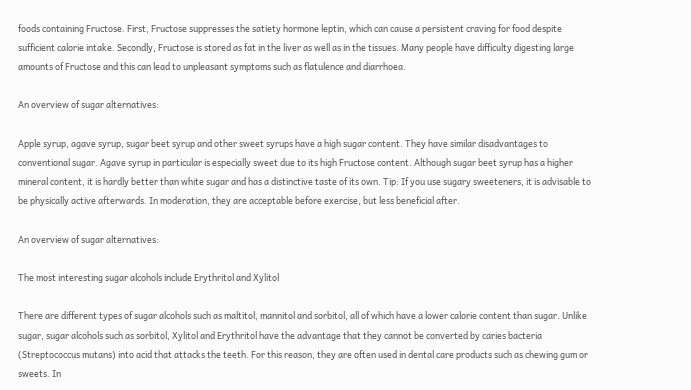foods containing Fructose. First, Fructose suppresses the satiety hormone leptin, which can cause a persistent craving for food despite sufficient calorie intake. Secondly, Fructose is stored as fat in the liver as well as in the tissues. Many people have difficulty digesting large amounts of Fructose and this can lead to unpleasant symptoms such as flatulence and diarrhoea.

An overview of sugar alternatives:

Apple syrup, agave syrup, sugar beet syrup and other sweet syrups have a high sugar content. They have similar disadvantages to conventional sugar. Agave syrup in particular is especially sweet due to its high Fructose content. Although sugar beet syrup has a higher mineral content, it is hardly better than white sugar and has a distinctive taste of its own. Tip: If you use sugary sweeteners, it is advisable to be physically active afterwards. In moderation, they are acceptable before exercise, but less beneficial after.

An overview of sugar alternatives:

The most interesting sugar alcohols include Erythritol and Xylitol

There are different types of sugar alcohols such as maltitol, mannitol and sorbitol, all of which have a lower calorie content than sugar. Unlike sugar, sugar alcohols such as sorbitol, Xylitol and Erythritol have the advantage that they cannot be converted by caries bacteria (Streptococcus mutans) into acid that attacks the teeth. For this reason, they are often used in dental care products such as chewing gum or sweets. In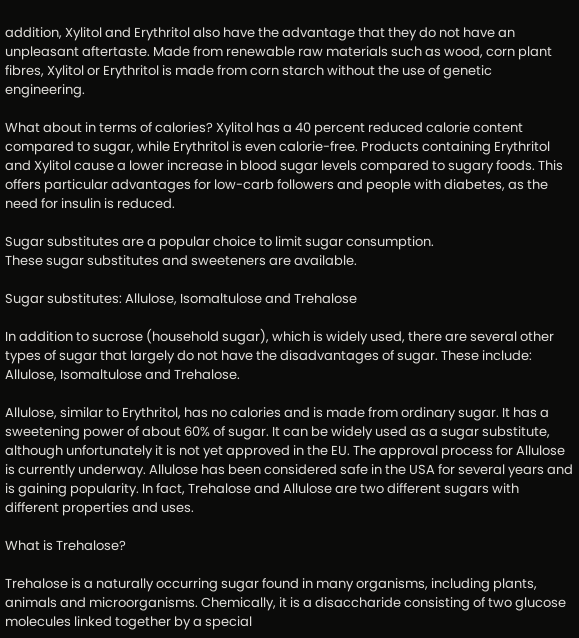addition, Xylitol and Erythritol also have the advantage that they do not have an unpleasant aftertaste. Made from renewable raw materials such as wood, corn plant fibres, Xylitol or Erythritol is made from corn starch without the use of genetic engineering.

What about in terms of calories? Xylitol has a 40 percent reduced calorie content compared to sugar, while Erythritol is even calorie-free. Products containing Erythritol and Xylitol cause a lower increase in blood sugar levels compared to sugary foods. This offers particular advantages for low-carb followers and people with diabetes, as the need for insulin is reduced.

Sugar substitutes are a popular choice to limit sugar consumption.
These sugar substitutes and sweeteners are available.

Sugar substitutes: Allulose, Isomaltulose and Trehalose

In addition to sucrose (household sugar), which is widely used, there are several other types of sugar that largely do not have the disadvantages of sugar. These include: Allulose, Isomaltulose and Trehalose.

Allulose, similar to Erythritol, has no calories and is made from ordinary sugar. It has a sweetening power of about 60% of sugar. It can be widely used as a sugar substitute, although unfortunately it is not yet approved in the EU. The approval process for Allulose is currently underway. Allulose has been considered safe in the USA for several years and is gaining popularity. In fact, Trehalose and Allulose are two different sugars with different properties and uses.

What is Trehalose?

Trehalose is a naturally occurring sugar found in many organisms, including plants, animals and microorganisms. Chemically, it is a disaccharide consisting of two glucose molecules linked together by a special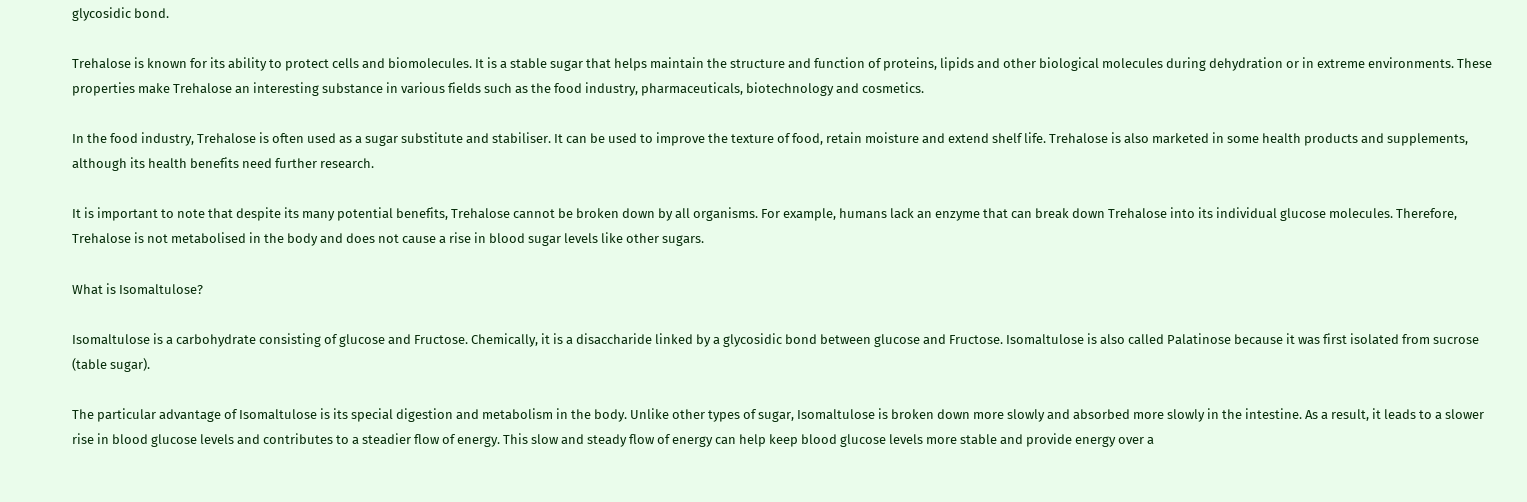glycosidic bond.

Trehalose is known for its ability to protect cells and biomolecules. It is a stable sugar that helps maintain the structure and function of proteins, lipids and other biological molecules during dehydration or in extreme environments. These properties make Trehalose an interesting substance in various fields such as the food industry, pharmaceuticals, biotechnology and cosmetics.

In the food industry, Trehalose is often used as a sugar substitute and stabiliser. It can be used to improve the texture of food, retain moisture and extend shelf life. Trehalose is also marketed in some health products and supplements, although its health benefits need further research.

It is important to note that despite its many potential benefits, Trehalose cannot be broken down by all organisms. For example, humans lack an enzyme that can break down Trehalose into its individual glucose molecules. Therefore, Trehalose is not metabolised in the body and does not cause a rise in blood sugar levels like other sugars.

What is Isomaltulose?

Isomaltulose is a carbohydrate consisting of glucose and Fructose. Chemically, it is a disaccharide linked by a glycosidic bond between glucose and Fructose. Isomaltulose is also called Palatinose because it was first isolated from sucrose (table sugar).

The particular advantage of Isomaltulose is its special digestion and metabolism in the body. Unlike other types of sugar, Isomaltulose is broken down more slowly and absorbed more slowly in the intestine. As a result, it leads to a slower rise in blood glucose levels and contributes to a steadier flow of energy. This slow and steady flow of energy can help keep blood glucose levels more stable and provide energy over a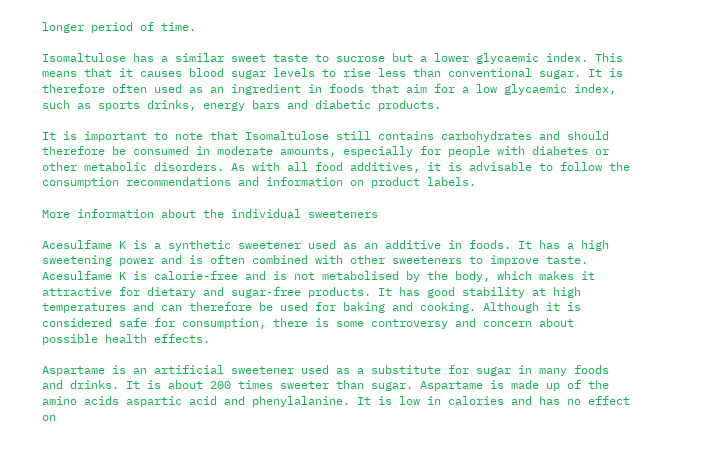longer period of time.

Isomaltulose has a similar sweet taste to sucrose but a lower glycaemic index. This means that it causes blood sugar levels to rise less than conventional sugar. It is therefore often used as an ingredient in foods that aim for a low glycaemic index, such as sports drinks, energy bars and diabetic products.

It is important to note that Isomaltulose still contains carbohydrates and should therefore be consumed in moderate amounts, especially for people with diabetes or other metabolic disorders. As with all food additives, it is advisable to follow the consumption recommendations and information on product labels.

More information about the individual sweeteners

Acesulfame K is a synthetic sweetener used as an additive in foods. It has a high sweetening power and is often combined with other sweeteners to improve taste. Acesulfame K is calorie-free and is not metabolised by the body, which makes it attractive for dietary and sugar-free products. It has good stability at high temperatures and can therefore be used for baking and cooking. Although it is considered safe for consumption, there is some controversy and concern about possible health effects.

Aspartame is an artificial sweetener used as a substitute for sugar in many foods and drinks. It is about 200 times sweeter than sugar. Aspartame is made up of the amino acids aspartic acid and phenylalanine. It is low in calories and has no effect on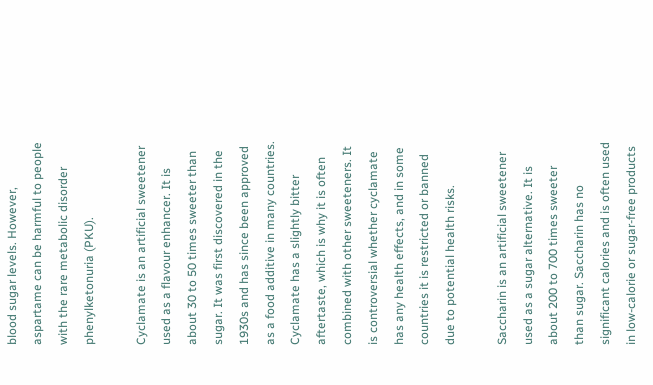blood sugar levels. However, aspartame can be harmful to people with the rare metabolic disorder phenylketonuria (PKU).

Cyclamate is an artificial sweetener used as a flavour enhancer. It is about 30 to 50 times sweeter than sugar. It was first discovered in the 1930s and has since been approved as a food additive in many countries. Cyclamate has a slightly bitter aftertaste, which is why it is often combined with other sweeteners. It is controversial whether cyclamate has any health effects, and in some countries it is restricted or banned due to potential health risks.

Saccharin is an artificial sweetener used as a sugar alternative. It is about 200 to 700 times sweeter than sugar. Saccharin has no significant calories and is often used in low-calorie or sugar-free products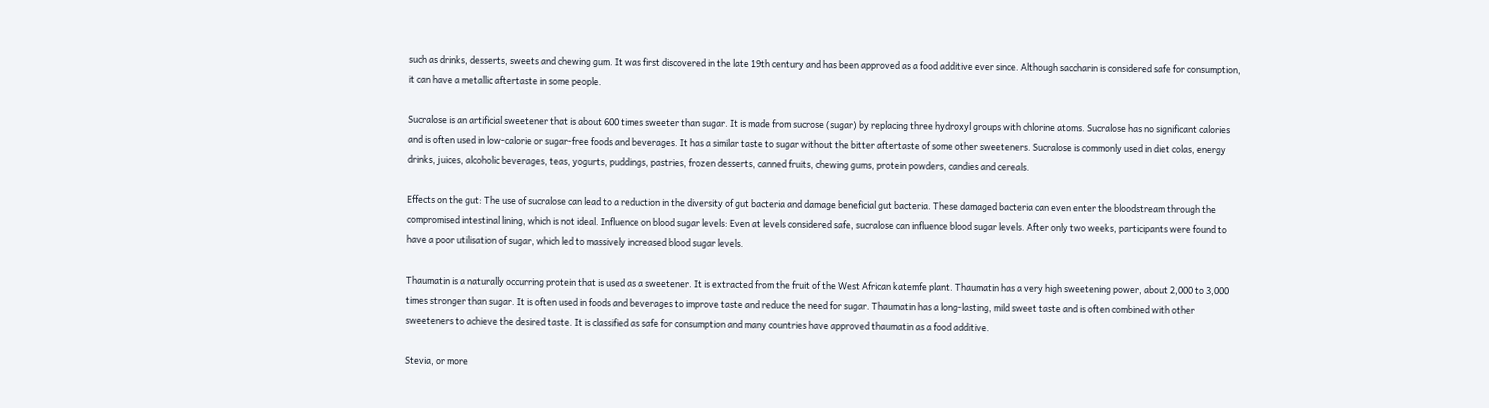such as drinks, desserts, sweets and chewing gum. It was first discovered in the late 19th century and has been approved as a food additive ever since. Although saccharin is considered safe for consumption, it can have a metallic aftertaste in some people.

Sucralose is an artificial sweetener that is about 600 times sweeter than sugar. It is made from sucrose (sugar) by replacing three hydroxyl groups with chlorine atoms. Sucralose has no significant calories and is often used in low-calorie or sugar-free foods and beverages. It has a similar taste to sugar without the bitter aftertaste of some other sweeteners. Sucralose is commonly used in diet colas, energy drinks, juices, alcoholic beverages, teas, yogurts, puddings, pastries, frozen desserts, canned fruits, chewing gums, protein powders, candies and cereals.

Effects on the gut: The use of sucralose can lead to a reduction in the diversity of gut bacteria and damage beneficial gut bacteria. These damaged bacteria can even enter the bloodstream through the compromised intestinal lining, which is not ideal. Influence on blood sugar levels: Even at levels considered safe, sucralose can influence blood sugar levels. After only two weeks, participants were found to have a poor utilisation of sugar, which led to massively increased blood sugar levels.

Thaumatin is a naturally occurring protein that is used as a sweetener. It is extracted from the fruit of the West African katemfe plant. Thaumatin has a very high sweetening power, about 2,000 to 3,000 times stronger than sugar. It is often used in foods and beverages to improve taste and reduce the need for sugar. Thaumatin has a long-lasting, mild sweet taste and is often combined with other sweeteners to achieve the desired taste. It is classified as safe for consumption and many countries have approved thaumatin as a food additive.

Stevia, or more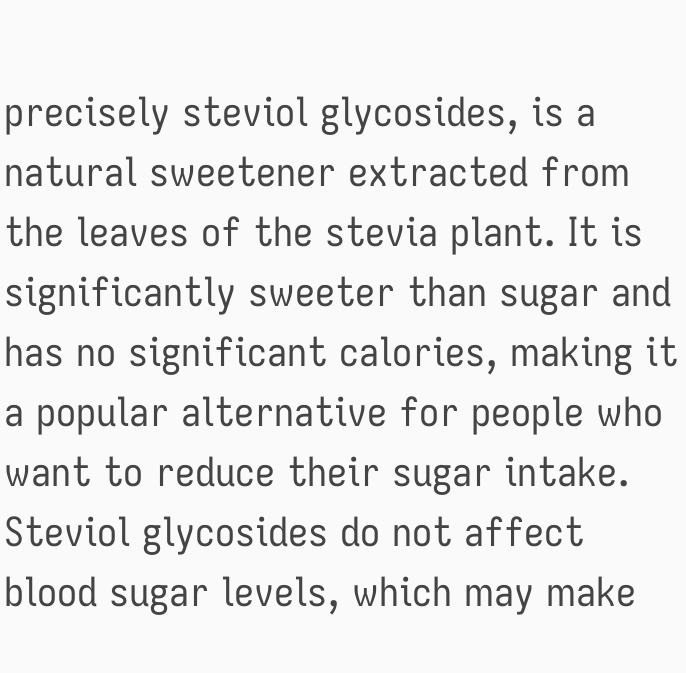precisely steviol glycosides, is a natural sweetener extracted from the leaves of the stevia plant. It is significantly sweeter than sugar and has no significant calories, making it a popular alternative for people who want to reduce their sugar intake. Steviol glycosides do not affect blood sugar levels, which may make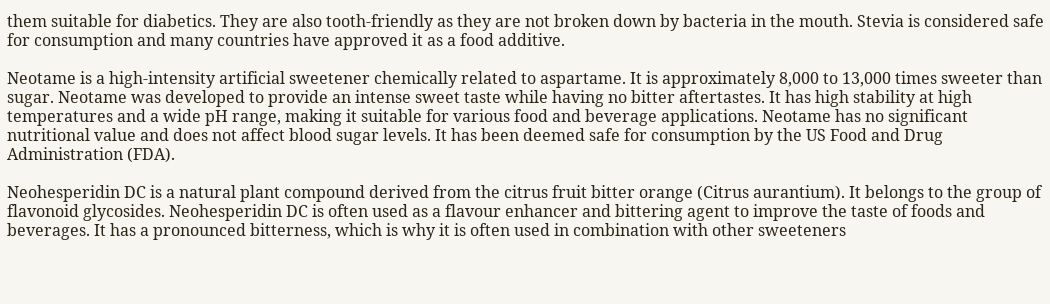them suitable for diabetics. They are also tooth-friendly as they are not broken down by bacteria in the mouth. Stevia is considered safe for consumption and many countries have approved it as a food additive.

Neotame is a high-intensity artificial sweetener chemically related to aspartame. It is approximately 8,000 to 13,000 times sweeter than sugar. Neotame was developed to provide an intense sweet taste while having no bitter aftertastes. It has high stability at high temperatures and a wide pH range, making it suitable for various food and beverage applications. Neotame has no significant nutritional value and does not affect blood sugar levels. It has been deemed safe for consumption by the US Food and Drug Administration (FDA).

Neohesperidin DC is a natural plant compound derived from the citrus fruit bitter orange (Citrus aurantium). It belongs to the group of flavonoid glycosides. Neohesperidin DC is often used as a flavour enhancer and bittering agent to improve the taste of foods and beverages. It has a pronounced bitterness, which is why it is often used in combination with other sweeteners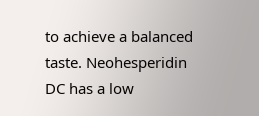to achieve a balanced taste. Neohesperidin DC has a low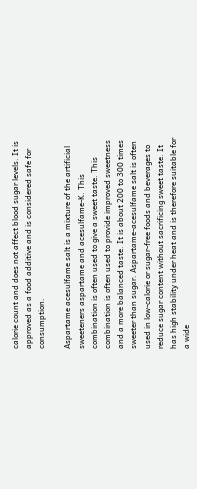calorie count and does not affect blood sugar levels. It is approved as a food additive and is considered safe for consumption.

Aspartame acesulfame salt is a mixture of the artificial sweeteners aspartame and acesulfame-K. This combination is often used to give a sweet taste. This combination is often used to provide improved sweetness and a more balanced taste. It is about 200 to 300 times sweeter than sugar. Aspartame-acesulfame salt is often used in low-calorie or sugar-free foods and beverages to reduce sugar content without sacrificing sweet taste. It has high stability under heat and is therefore suitable for a wide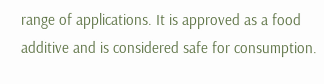range of applications. It is approved as a food additive and is considered safe for consumption.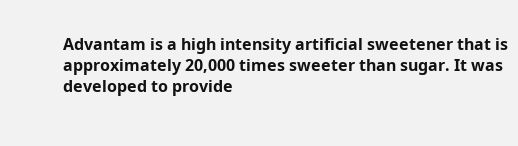Advantam is a high intensity artificial sweetener that is approximately 20,000 times sweeter than sugar. It was developed to provide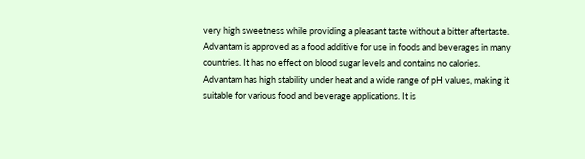very high sweetness while providing a pleasant taste without a bitter aftertaste. Advantam is approved as a food additive for use in foods and beverages in many countries. It has no effect on blood sugar levels and contains no calories. Advantam has high stability under heat and a wide range of pH values, making it suitable for various food and beverage applications. It is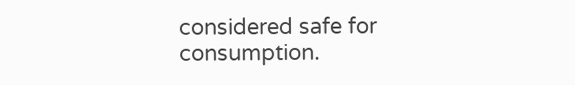considered safe for consumption.